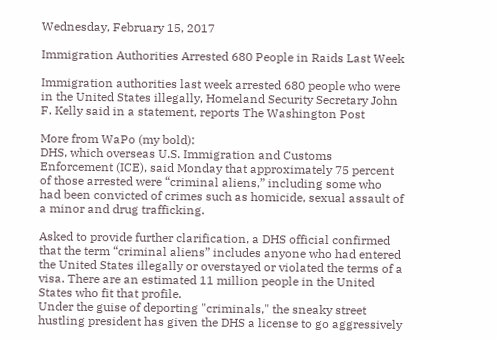Wednesday, February 15, 2017

Immigration Authorities Arrested 680 People in Raids Last Week

Immigration authorities last week arrested 680 people who were in the United States illegally, Homeland Security Secretary John F. Kelly said in a statement, reports The Washington Post

More from WaPo (my bold):
DHS, which overseas U.S. Immigration and Customs Enforcement (ICE), said Monday that approximately 75 percent of those arrested were “criminal aliens,” including some who had been convicted of crimes such as homicide, sexual assault of a minor and drug trafficking.

Asked to provide further clarification, a DHS official confirmed that the term “criminal aliens” includes anyone who had entered the United States illegally or overstayed or violated the terms of a visa. There are an estimated 11 million people in the United States who fit that profile.
Under the guise of deporting "criminals," the sneaky street hustling president has given the DHS a license to go aggressively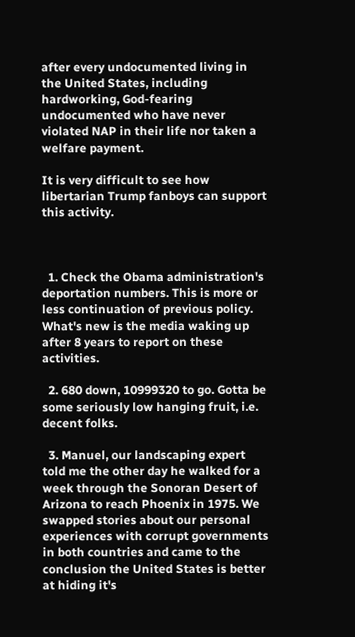after every undocumented living in the United States, including hardworking, God-fearing undocumented who have never violated NAP in their life nor taken a welfare payment.

It is very difficult to see how libertarian Trump fanboys can support this activity.



  1. Check the Obama administration's deportation numbers. This is more or less continuation of previous policy. What's new is the media waking up after 8 years to report on these activities.

  2. 680 down, 10999320 to go. Gotta be some seriously low hanging fruit, i.e. decent folks.

  3. Manuel, our landscaping expert told me the other day he walked for a week through the Sonoran Desert of Arizona to reach Phoenix in 1975. We swapped stories about our personal experiences with corrupt governments in both countries and came to the conclusion the United States is better at hiding it's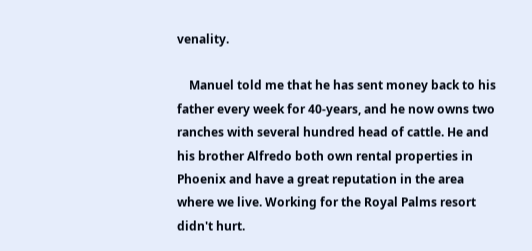venality.

    Manuel told me that he has sent money back to his father every week for 40-years, and he now owns two ranches with several hundred head of cattle. He and his brother Alfredo both own rental properties in Phoenix and have a great reputation in the area where we live. Working for the Royal Palms resort didn't hurt.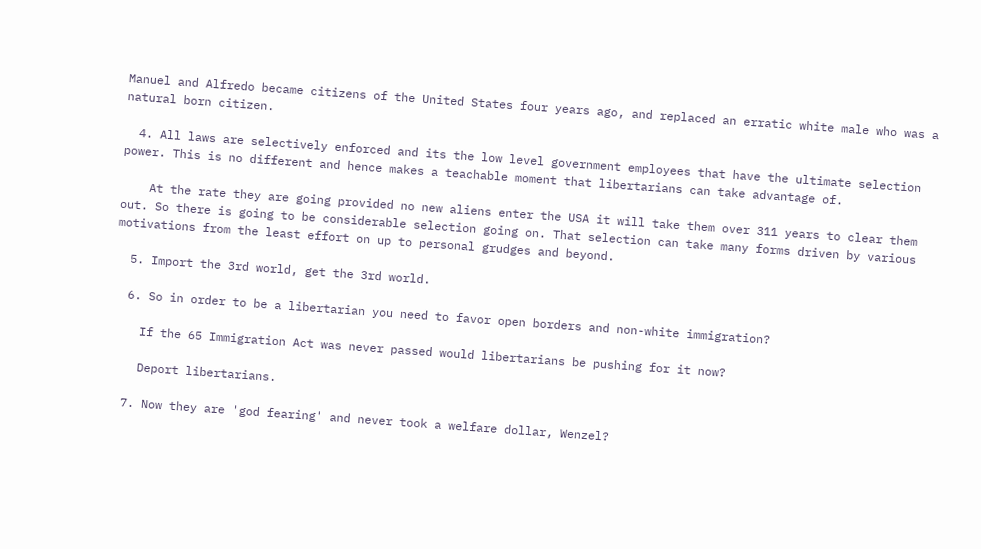Manuel and Alfredo became citizens of the United States four years ago, and replaced an erratic white male who was a natural born citizen.

  4. All laws are selectively enforced and its the low level government employees that have the ultimate selection power. This is no different and hence makes a teachable moment that libertarians can take advantage of.

    At the rate they are going provided no new aliens enter the USA it will take them over 311 years to clear them out. So there is going to be considerable selection going on. That selection can take many forms driven by various motivations from the least effort on up to personal grudges and beyond.

  5. Import the 3rd world, get the 3rd world.

  6. So in order to be a libertarian you need to favor open borders and non-white immigration?

    If the 65 Immigration Act was never passed would libertarians be pushing for it now?

    Deport libertarians.

  7. Now they are 'god fearing' and never took a welfare dollar, Wenzel?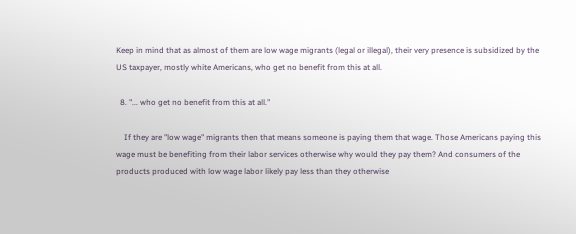Keep in mind that as almost of them are low wage migrants (legal or illegal), their very presence is subsidized by the US taxpayer, mostly white Americans, who get no benefit from this at all.

  8. "... who get no benefit from this at all."

    If they are "low wage" migrants then that means someone is paying them that wage. Those Americans paying this wage must be benefiting from their labor services otherwise why would they pay them? And consumers of the products produced with low wage labor likely pay less than they otherwise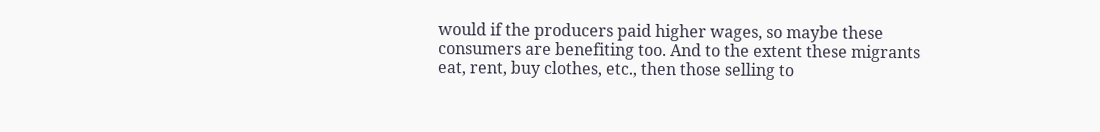would if the producers paid higher wages, so maybe these consumers are benefiting too. And to the extent these migrants eat, rent, buy clothes, etc., then those selling to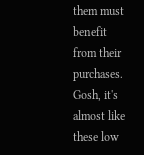them must benefit from their purchases. Gosh, it's almost like these low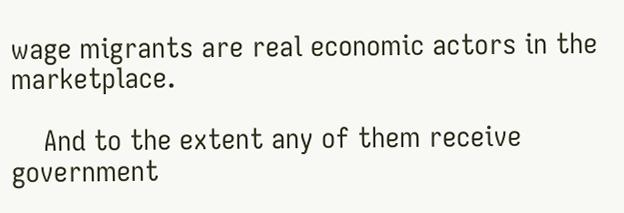wage migrants are real economic actors in the marketplace.

    And to the extent any of them receive government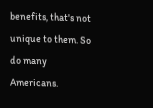benefits, that's not unique to them. So do many Americans.